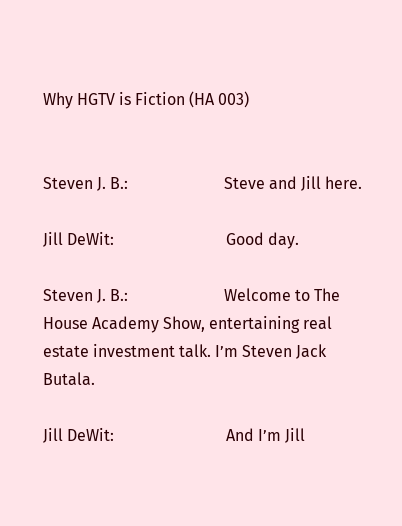Why HGTV is Fiction (HA 003)


Steven J. B.:                        Steve and Jill here.

Jill DeWit:                            Good day.

Steven J. B.:                        Welcome to The House Academy Show, entertaining real estate investment talk. I’m Steven Jack Butala.

Jill DeWit:                            And I’m Jill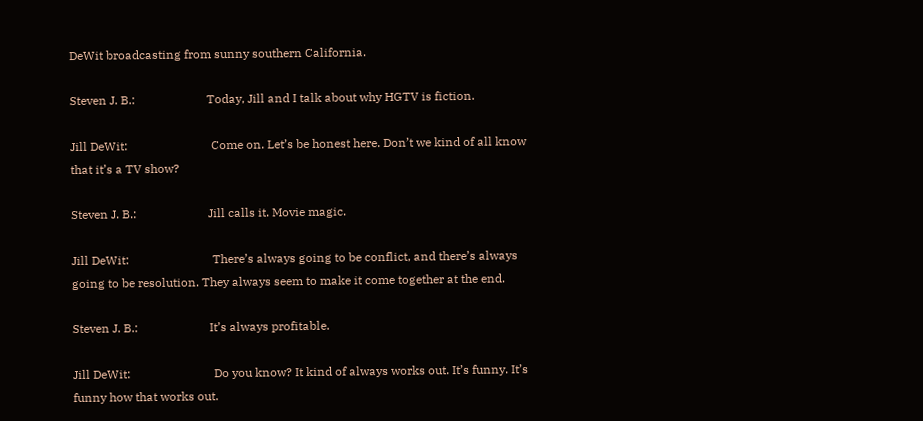DeWit broadcasting from sunny southern California.

Steven J. B.:                        Today, Jill and I talk about why HGTV is fiction.

Jill DeWit:                            Come on. Let’s be honest here. Don’t we kind of all know that it’s a TV show?

Steven J. B.:                        Jill calls it. Movie magic.

Jill DeWit:                            There’s always going to be conflict, and there’s always going to be resolution. They always seem to make it come together at the end.

Steven J. B.:                        It’s always profitable.

Jill DeWit:                            Do you know? It kind of always works out. It’s funny. It’s funny how that works out.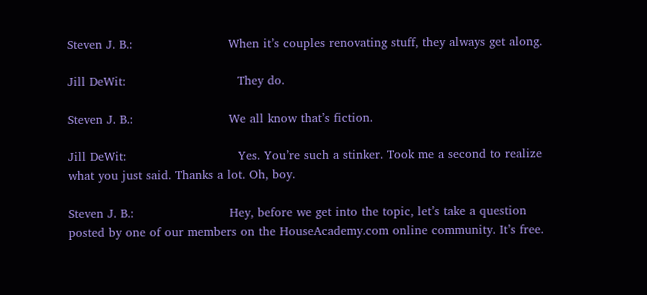Steven J. B.:                        When it’s couples renovating stuff, they always get along.

Jill DeWit:                            They do.

Steven J. B.:                        We all know that’s fiction.

Jill DeWit:                            Yes. You’re such a stinker. Took me a second to realize what you just said. Thanks a lot. Oh, boy.

Steven J. B.:                        Hey, before we get into the topic, let’s take a question posted by one of our members on the HouseAcademy.com online community. It’s free.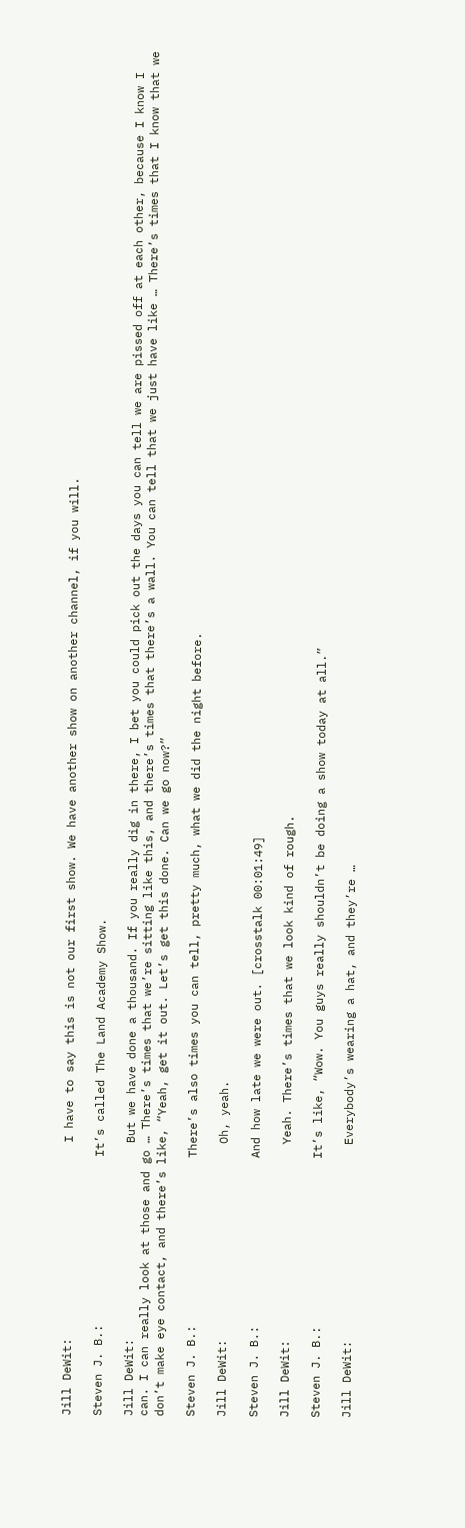Jill DeWit:                            I have to say this is not our first show. We have another show on another channel, if you will.

Steven J. B.:                        It’s called The Land Academy Show.

Jill DeWit:                            But we have done a thousand. If you really dig in there, I bet you could pick out the days you can tell we are pissed off at each other, because I know I can. I can really look at those and go … There’s times that we’re sitting like this, and there’s times that there’s a wall. You can tell that we just have like … There’s times that I know that we don’t make eye contact, and there’s like, “Yeah, get it out. Let’s get this done. Can we go now?”

Steven J. B.:                        There’s also times you can tell, pretty much, what we did the night before.

Jill DeWit:                            Oh, yeah.

Steven J. B.:                        And how late we were out. [crosstalk 00:01:49]

Jill DeWit:                            Yeah. There’s times that we look kind of rough.

Steven J. B.:                        It’s like, “Wow. You guys really shouldn’t be doing a show today at all.”

Jill DeWit:                            Everybody’s wearing a hat, and they’re …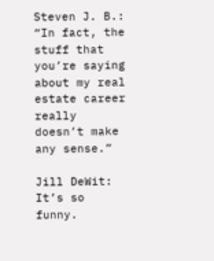Steven J. B.:                        “In fact, the stuff that you’re saying about my real estate career really doesn’t make any sense.”

Jill DeWit:                            It’s so funny.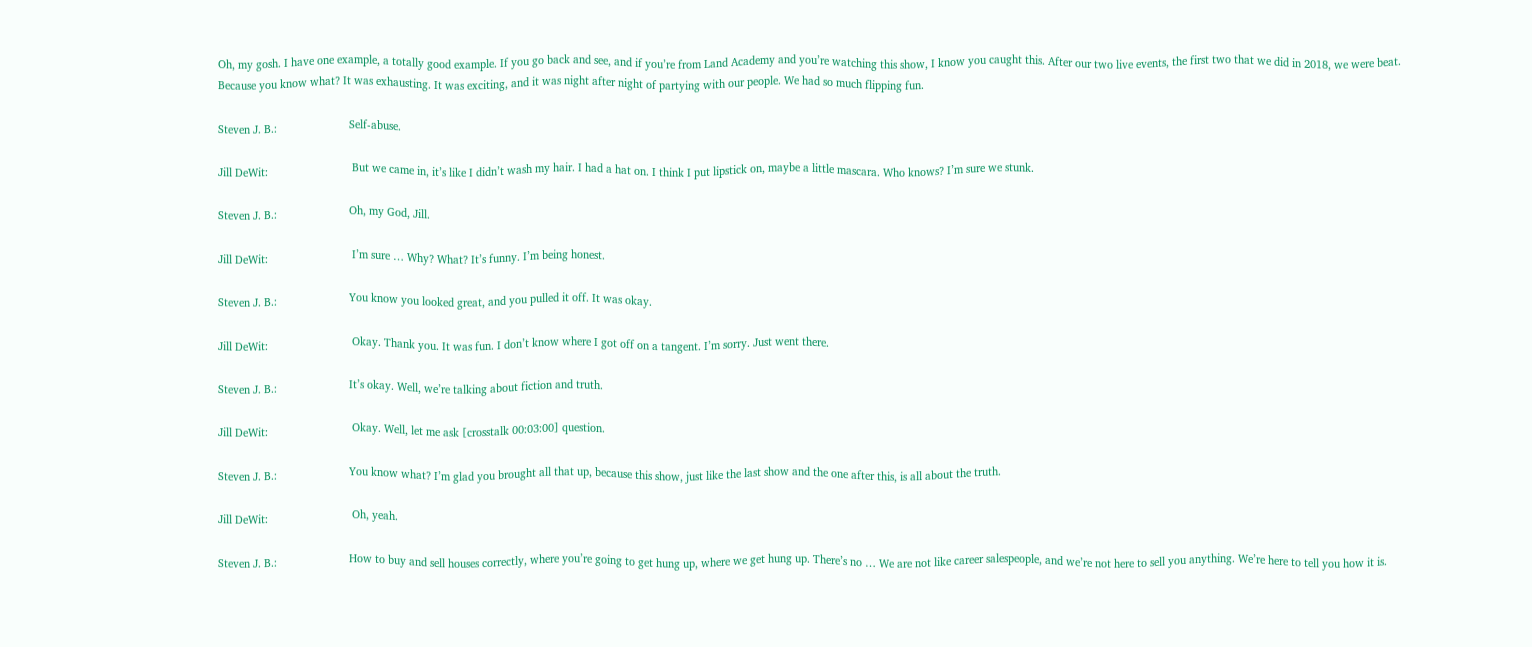Oh, my gosh. I have one example, a totally good example. If you go back and see, and if you’re from Land Academy and you’re watching this show, I know you caught this. After our two live events, the first two that we did in 2018, we were beat. Because you know what? It was exhausting. It was exciting, and it was night after night of partying with our people. We had so much flipping fun.

Steven J. B.:                        Self-abuse.

Jill DeWit:                            But we came in, it’s like I didn’t wash my hair. I had a hat on. I think I put lipstick on, maybe a little mascara. Who knows? I’m sure we stunk.

Steven J. B.:                        Oh, my God, Jill.

Jill DeWit:                            I’m sure … Why? What? It’s funny. I’m being honest.

Steven J. B.:                        You know you looked great, and you pulled it off. It was okay.

Jill DeWit:                            Okay. Thank you. It was fun. I don’t know where I got off on a tangent. I’m sorry. Just went there.

Steven J. B.:                        It’s okay. Well, we’re talking about fiction and truth.

Jill DeWit:                            Okay. Well, let me ask [crosstalk 00:03:00] question.

Steven J. B.:                        You know what? I’m glad you brought all that up, because this show, just like the last show and the one after this, is all about the truth.

Jill DeWit:                            Oh, yeah.

Steven J. B.:                        How to buy and sell houses correctly, where you’re going to get hung up, where we get hung up. There’s no … We are not like career salespeople, and we’re not here to sell you anything. We’re here to tell you how it is.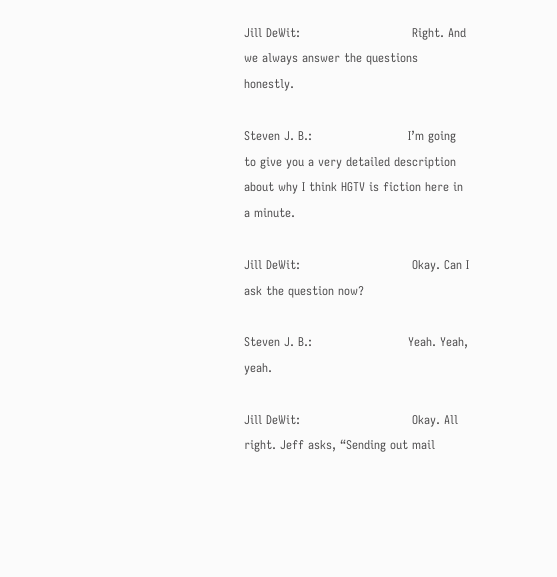Jill DeWit:                            Right. And we always answer the questions honestly.

Steven J. B.:                        I’m going to give you a very detailed description about why I think HGTV is fiction here in a minute.

Jill DeWit:                            Okay. Can I ask the question now?

Steven J. B.:                        Yeah. Yeah, yeah.

Jill DeWit:                            Okay. All right. Jeff asks, “Sending out mail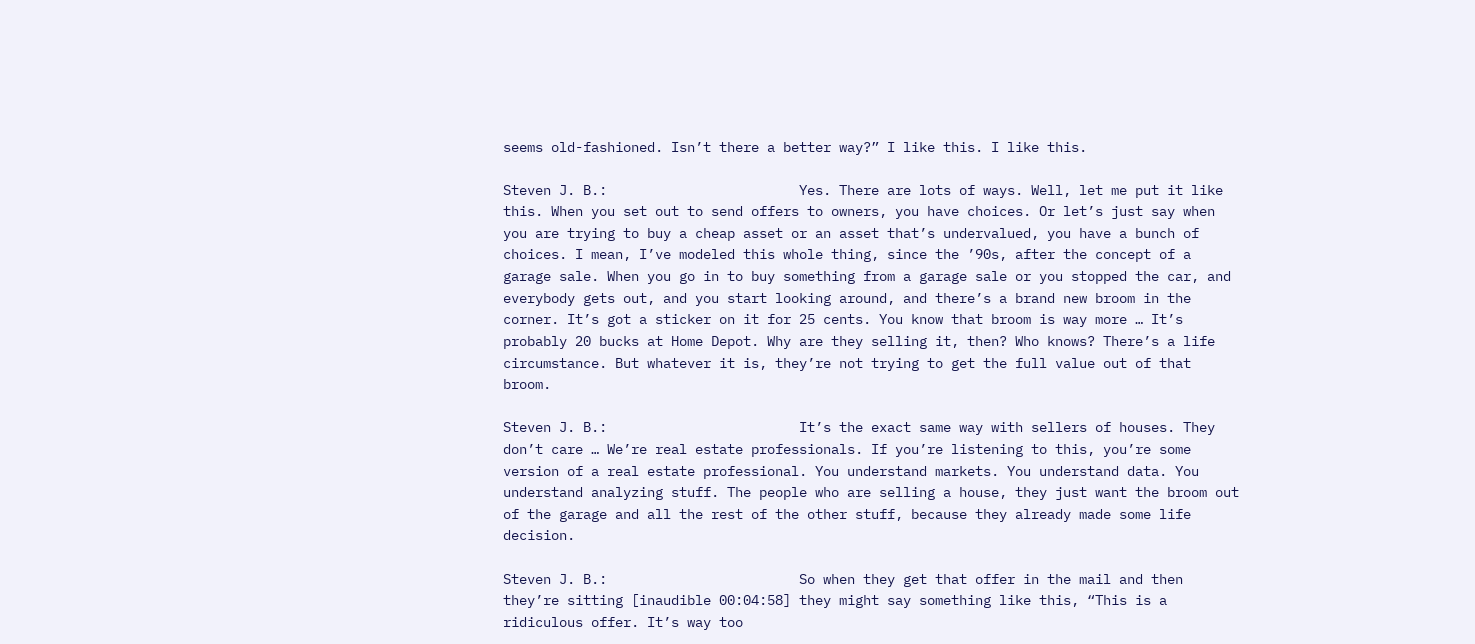seems old-fashioned. Isn’t there a better way?” I like this. I like this.

Steven J. B.:                        Yes. There are lots of ways. Well, let me put it like this. When you set out to send offers to owners, you have choices. Or let’s just say when you are trying to buy a cheap asset or an asset that’s undervalued, you have a bunch of choices. I mean, I’ve modeled this whole thing, since the ’90s, after the concept of a garage sale. When you go in to buy something from a garage sale or you stopped the car, and everybody gets out, and you start looking around, and there’s a brand new broom in the corner. It’s got a sticker on it for 25 cents. You know that broom is way more … It’s probably 20 bucks at Home Depot. Why are they selling it, then? Who knows? There’s a life circumstance. But whatever it is, they’re not trying to get the full value out of that broom.

Steven J. B.:                        It’s the exact same way with sellers of houses. They don’t care … We’re real estate professionals. If you’re listening to this, you’re some version of a real estate professional. You understand markets. You understand data. You understand analyzing stuff. The people who are selling a house, they just want the broom out of the garage and all the rest of the other stuff, because they already made some life decision.

Steven J. B.:                        So when they get that offer in the mail and then they’re sitting [inaudible 00:04:58] they might say something like this, “This is a ridiculous offer. It’s way too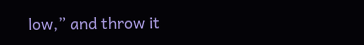low,” and throw it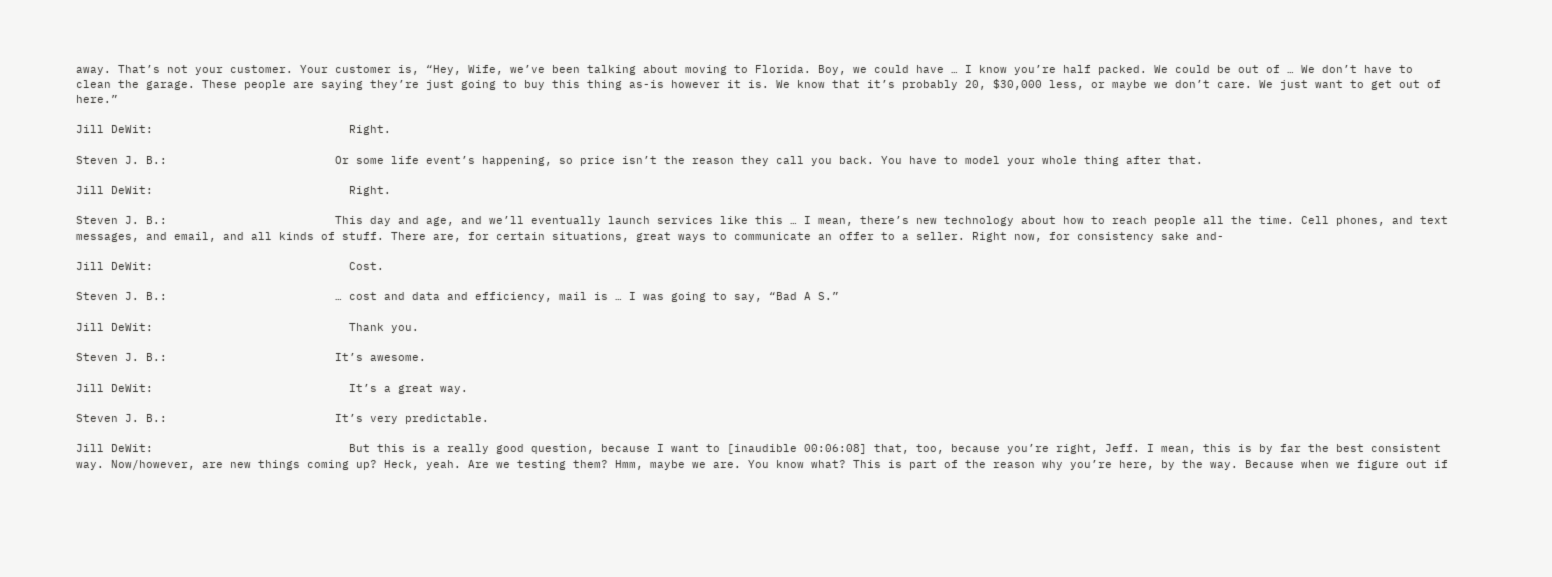away. That’s not your customer. Your customer is, “Hey, Wife, we’ve been talking about moving to Florida. Boy, we could have … I know you’re half packed. We could be out of … We don’t have to clean the garage. These people are saying they’re just going to buy this thing as-is however it is. We know that it’s probably 20, $30,000 less, or maybe we don’t care. We just want to get out of here.”

Jill DeWit:                            Right.

Steven J. B.:                        Or some life event’s happening, so price isn’t the reason they call you back. You have to model your whole thing after that.

Jill DeWit:                            Right.

Steven J. B.:                        This day and age, and we’ll eventually launch services like this … I mean, there’s new technology about how to reach people all the time. Cell phones, and text messages, and email, and all kinds of stuff. There are, for certain situations, great ways to communicate an offer to a seller. Right now, for consistency sake and-

Jill DeWit:                            Cost.

Steven J. B.:                        … cost and data and efficiency, mail is … I was going to say, “Bad A S.”

Jill DeWit:                            Thank you.

Steven J. B.:                        It’s awesome.

Jill DeWit:                            It’s a great way.

Steven J. B.:                        It’s very predictable.

Jill DeWit:                            But this is a really good question, because I want to [inaudible 00:06:08] that, too, because you’re right, Jeff. I mean, this is by far the best consistent way. Now/however, are new things coming up? Heck, yeah. Are we testing them? Hmm, maybe we are. You know what? This is part of the reason why you’re here, by the way. Because when we figure out if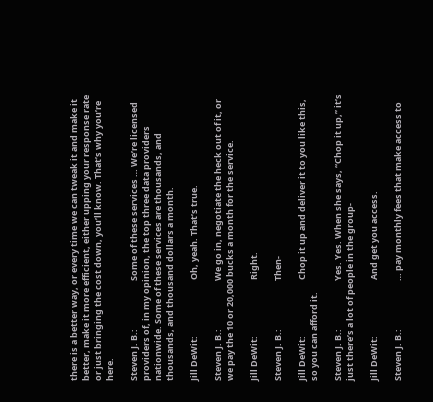there is a better way, or every time we can tweak it and make it better, make it more efficient, either upping your response rate or just bringing the cost down, you’ll know. That’s why you’re here.

Steven J. B.:                        Some of these services … We’re licensed providers of, in my opinion, the top three data providers nationwide. Some of these services are thousands, and thousands, and thousand dollars a month.

Jill DeWit:                            Oh, yeah. That’s true.

Steven J. B.:                        We go in, negotiate the heck out of it, or we pay the 10 or 20,000 bucks a month for the service.

Jill DeWit:                            Right.

Steven J. B.:                        Then-

Jill DeWit:                            Chop it up and deliver it to you like this, so you can afford it.

Steven J. B.:                        Yes. Yes. When she says, “Chop it up,” it’s just there’s a lot of people in the group-

Jill DeWit:                            And get you access.

Steven J. B.:                        … pay monthly fees that make access to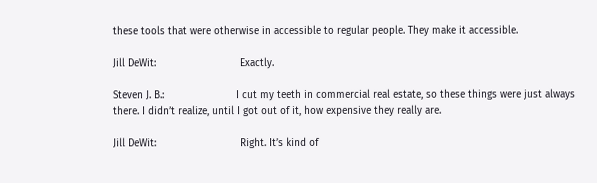these tools that were otherwise in accessible to regular people. They make it accessible.

Jill DeWit:                            Exactly.

Steven J. B.:                        I cut my teeth in commercial real estate, so these things were just always there. I didn’t realize, until I got out of it, how expensive they really are.

Jill DeWit:                            Right. It’s kind of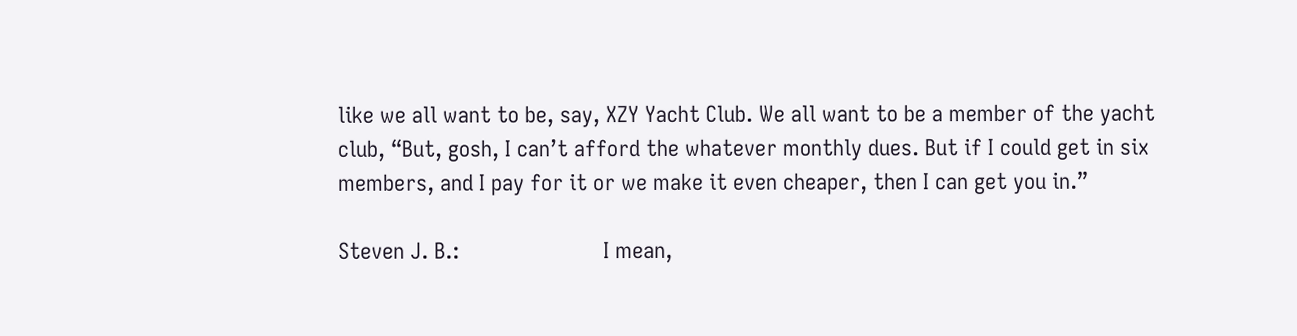like we all want to be, say, XZY Yacht Club. We all want to be a member of the yacht club, “But, gosh, I can’t afford the whatever monthly dues. But if I could get in six members, and I pay for it or we make it even cheaper, then I can get you in.”

Steven J. B.:                        I mean,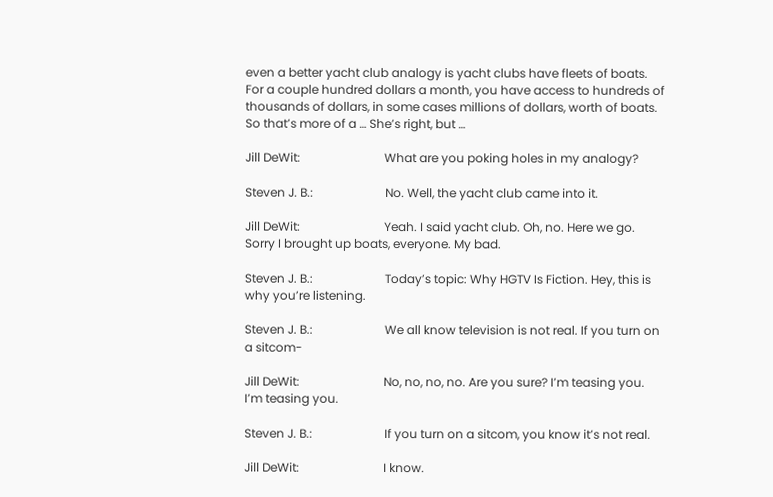even a better yacht club analogy is yacht clubs have fleets of boats. For a couple hundred dollars a month, you have access to hundreds of thousands of dollars, in some cases millions of dollars, worth of boats. So that’s more of a … She’s right, but …

Jill DeWit:                            What are you poking holes in my analogy?

Steven J. B.:                        No. Well, the yacht club came into it.

Jill DeWit:                            Yeah. I said yacht club. Oh, no. Here we go. Sorry I brought up boats, everyone. My bad.

Steven J. B.:                        Today’s topic: Why HGTV Is Fiction. Hey, this is why you’re listening.

Steven J. B.:                        We all know television is not real. If you turn on a sitcom-

Jill DeWit:                            No, no, no, no. Are you sure? I’m teasing you. I’m teasing you.

Steven J. B.:                        If you turn on a sitcom, you know it’s not real.

Jill DeWit:                            I know.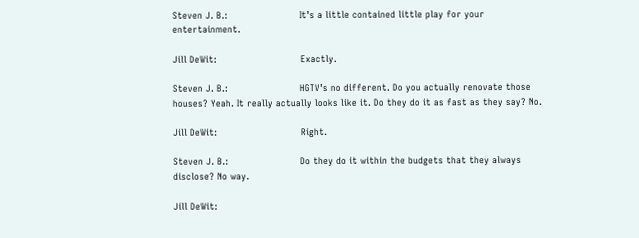Steven J. B.:                        It’s a little contained little play for your entertainment.

Jill DeWit:                            Exactly.

Steven J. B.:                        HGTV’s no different. Do you actually renovate those houses? Yeah. It really actually looks like it. Do they do it as fast as they say? No.

Jill DeWit:                            Right.

Steven J. B.:                        Do they do it within the budgets that they always disclose? No way.

Jill DeWit: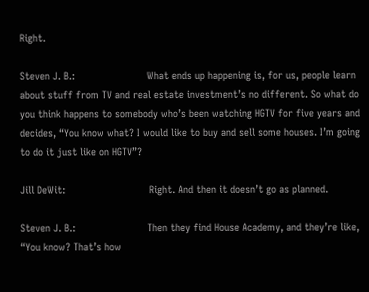Right.

Steven J. B.:                        What ends up happening is, for us, people learn about stuff from TV and real estate investment’s no different. So what do you think happens to somebody who’s been watching HGTV for five years and decides, “You know what? I would like to buy and sell some houses. I’m going to do it just like on HGTV”?

Jill DeWit:                            Right. And then it doesn’t go as planned.

Steven J. B.:                        Then they find House Academy, and they’re like, “You know? That’s how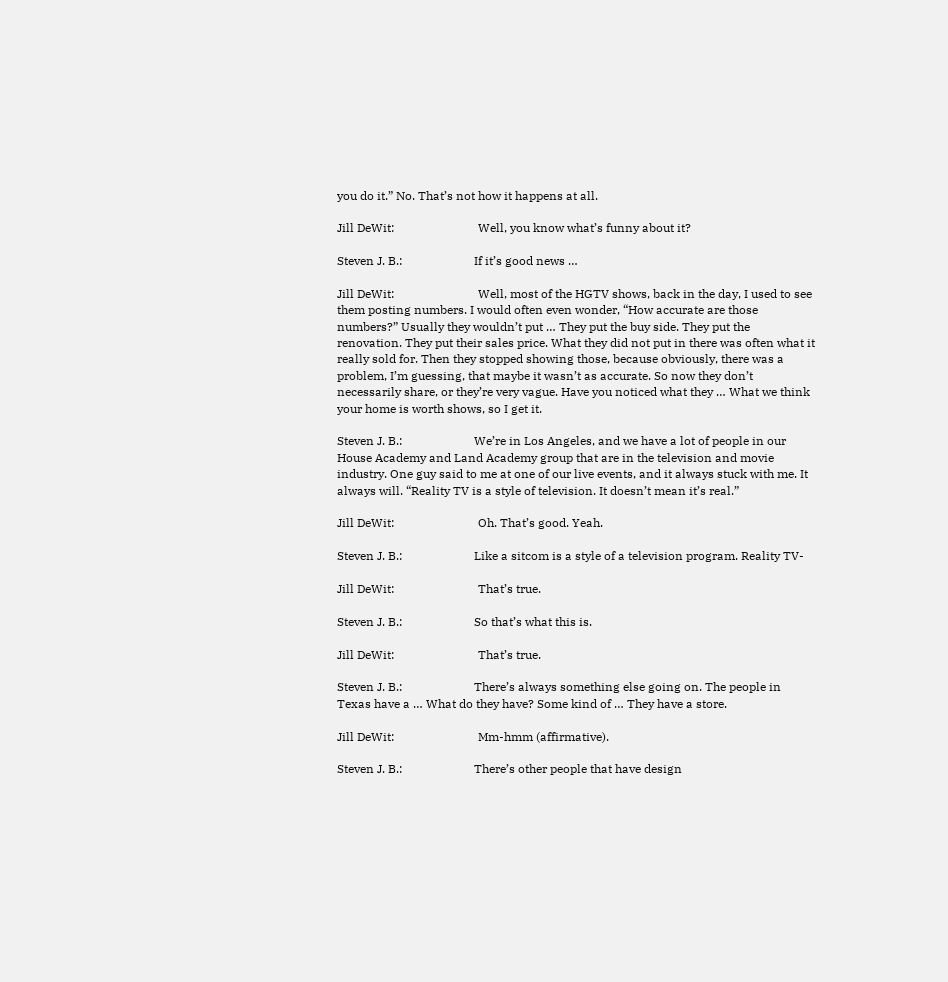you do it.” No. That’s not how it happens at all.

Jill DeWit:                            Well, you know what’s funny about it?

Steven J. B.:                        If it’s good news …

Jill DeWit:                            Well, most of the HGTV shows, back in the day, I used to see them posting numbers. I would often even wonder, “How accurate are those numbers?” Usually they wouldn’t put … They put the buy side. They put the renovation. They put their sales price. What they did not put in there was often what it really sold for. Then they stopped showing those, because obviously, there was a problem, I’m guessing, that maybe it wasn’t as accurate. So now they don’t necessarily share, or they’re very vague. Have you noticed what they … What we think your home is worth shows, so I get it.

Steven J. B.:                        We’re in Los Angeles, and we have a lot of people in our House Academy and Land Academy group that are in the television and movie industry. One guy said to me at one of our live events, and it always stuck with me. It always will. “Reality TV is a style of television. It doesn’t mean it’s real.”

Jill DeWit:                            Oh. That’s good. Yeah.

Steven J. B.:                        Like a sitcom is a style of a television program. Reality TV-

Jill DeWit:                            That’s true.

Steven J. B.:                        So that’s what this is.

Jill DeWit:                            That’s true.

Steven J. B.:                        There’s always something else going on. The people in Texas have a … What do they have? Some kind of … They have a store.

Jill DeWit:                            Mm-hmm (affirmative).

Steven J. B.:                        There’s other people that have design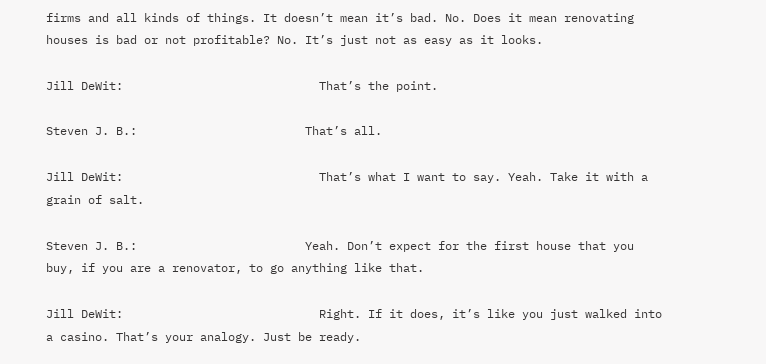firms and all kinds of things. It doesn’t mean it’s bad. No. Does it mean renovating houses is bad or not profitable? No. It’s just not as easy as it looks.

Jill DeWit:                            That’s the point.

Steven J. B.:                        That’s all.

Jill DeWit:                            That’s what I want to say. Yeah. Take it with a grain of salt.

Steven J. B.:                        Yeah. Don’t expect for the first house that you buy, if you are a renovator, to go anything like that.

Jill DeWit:                            Right. If it does, it’s like you just walked into a casino. That’s your analogy. Just be ready.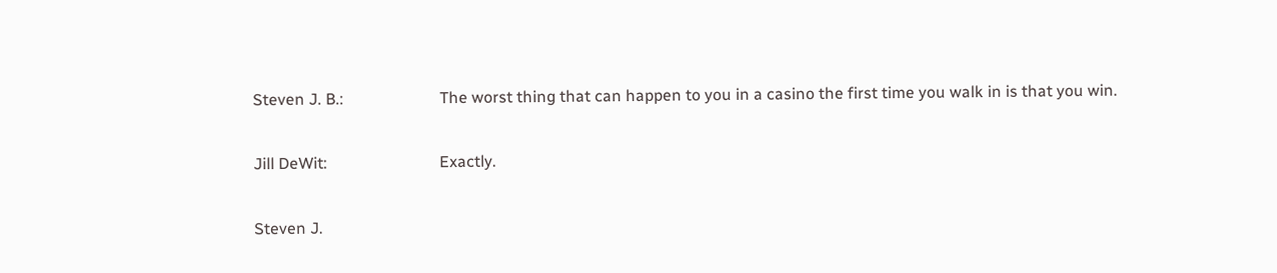Steven J. B.:                        The worst thing that can happen to you in a casino the first time you walk in is that you win.

Jill DeWit:                            Exactly.

Steven J.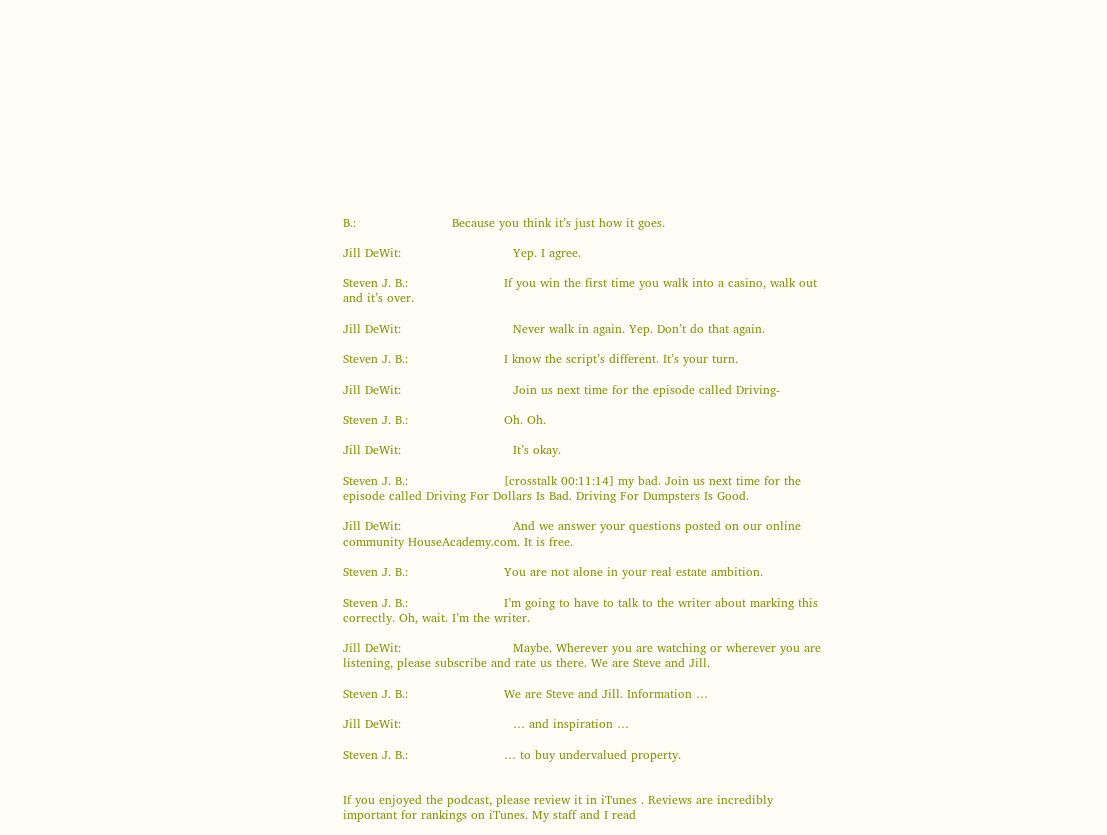B.:                        Because you think it’s just how it goes.

Jill DeWit:                            Yep. I agree.

Steven J. B.:                        If you win the first time you walk into a casino, walk out and it’s over.

Jill DeWit:                            Never walk in again. Yep. Don’t do that again.

Steven J. B.:                        I know the script’s different. It’s your turn.

Jill DeWit:                            Join us next time for the episode called Driving-

Steven J. B.:                        Oh. Oh.

Jill DeWit:                            It’s okay.

Steven J. B.:                        [crosstalk 00:11:14] my bad. Join us next time for the episode called Driving For Dollars Is Bad. Driving For Dumpsters Is Good.

Jill DeWit:                            And we answer your questions posted on our online community HouseAcademy.com. It is free.

Steven J. B.:                        You are not alone in your real estate ambition.

Steven J. B.:                        I’m going to have to talk to the writer about marking this correctly. Oh, wait. I’m the writer.

Jill DeWit:                            Maybe. Wherever you are watching or wherever you are listening, please subscribe and rate us there. We are Steve and Jill.

Steven J. B.:                        We are Steve and Jill. Information …

Jill DeWit:                            … and inspiration …

Steven J. B.:                        … to buy undervalued property.


If you enjoyed the podcast, please review it in iTunes . Reviews are incredibly important for rankings on iTunes. My staff and I read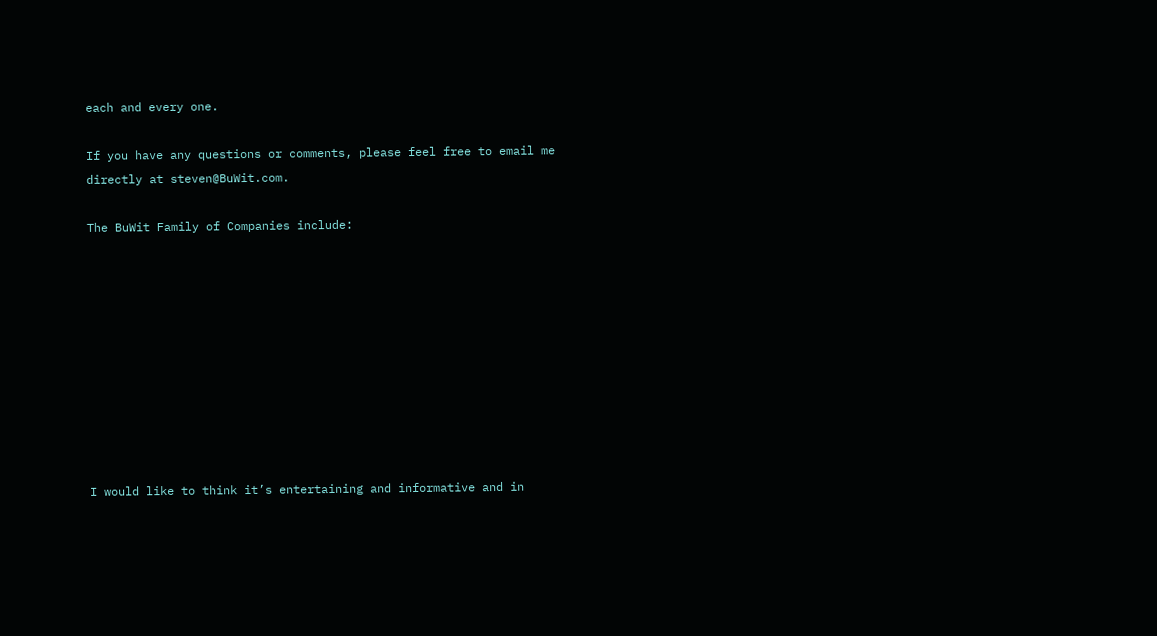each and every one.

If you have any questions or comments, please feel free to email me directly at steven@BuWit.com.

The BuWit Family of Companies include:










I would like to think it’s entertaining and informative and in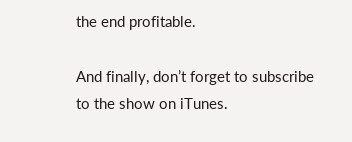the end profitable.

And finally, don’t forget to subscribe to the show on iTunes.